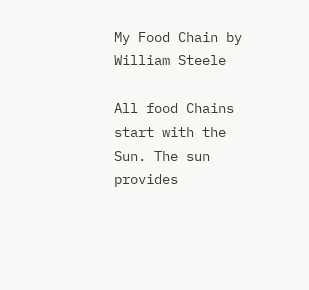My Food Chain by William Steele

All food Chains start with the Sun. The sun provides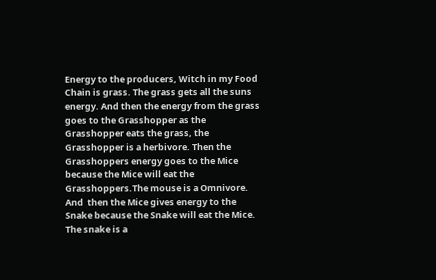Energy to the producers, Witch in my Food Chain is grass. The grass gets all the suns energy. And then the energy from the grass goes to the Grasshopper as the Grasshopper eats the grass, the Grasshopper is a herbivore. Then the Grasshoppers energy goes to the Mice because the Mice will eat the Grasshoppers.The mouse is a Omnivore. And  then the Mice gives energy to the Snake because the Snake will eat the Mice. The snake is a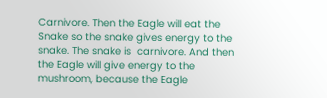Carnivore. Then the Eagle will eat the Snake so the snake gives energy to the  snake. The snake is  carnivore. And then the Eagle will give energy to the mushroom, because the Eagle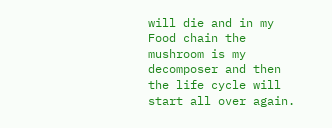will die and in my Food chain the mushroom is my decomposer and then the life cycle will start all over again.